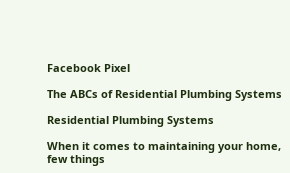Facebook Pixel

The ABCs of Residential Plumbing Systems

Residential Plumbing Systems

When it comes to maintaining your home, few things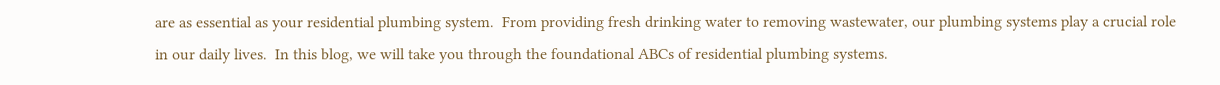are as essential as your residential plumbing system.  From providing fresh drinking water to removing wastewater, our plumbing systems play a crucial role in our daily lives.  In this blog, we will take you through the foundational ABCs of residential plumbing systems.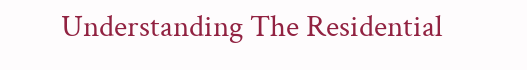Understanding The Residential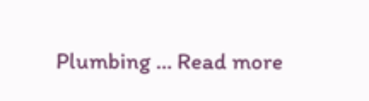Plumbing … Read more